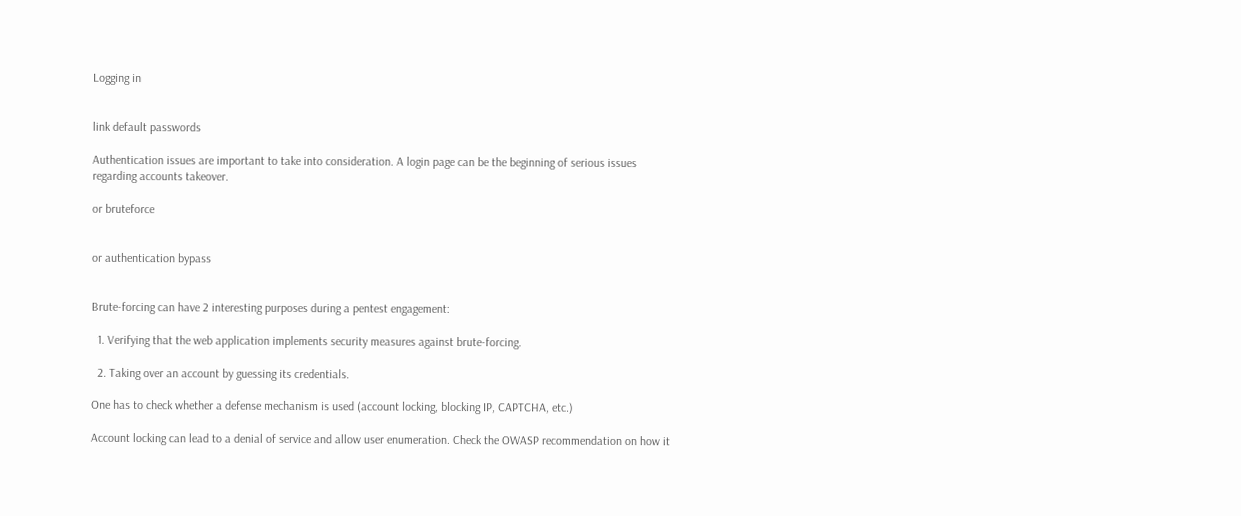Logging in


link default passwords

Authentication issues are important to take into consideration. A login page can be the beginning of serious issues regarding accounts takeover.

or bruteforce


or authentication bypass


Brute-forcing can have 2 interesting purposes during a pentest engagement:

  1. Verifying that the web application implements security measures against brute-forcing.

  2. Taking over an account by guessing its credentials.

One has to check whether a defense mechanism is used (account locking, blocking IP, CAPTCHA, etc.)

Account locking can lead to a denial of service and allow user enumeration. Check the OWASP recommendation on how it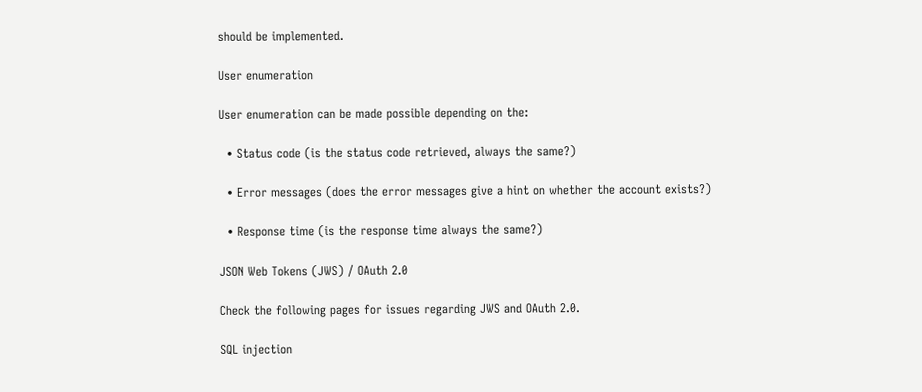should be implemented.

User enumeration

User enumeration can be made possible depending on the:

  • Status code (is the status code retrieved, always the same?)

  • Error messages (does the error messages give a hint on whether the account exists?)

  • Response time (is the response time always the same?)

JSON Web Tokens (JWS) / OAuth 2.0

Check the following pages for issues regarding JWS and OAuth 2.0.

SQL injection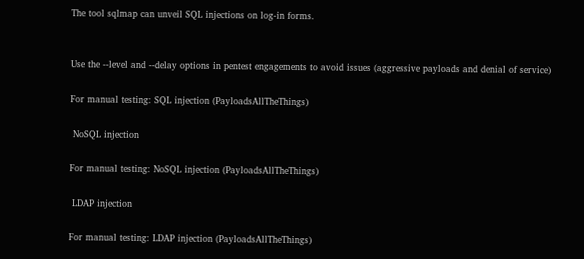The tool sqlmap can unveil SQL injections on log-in forms.


Use the --level and --delay options in pentest engagements to avoid issues (aggressive payloads and denial of service)

For manual testing: SQL injection (PayloadsAllTheThings)

 NoSQL injection

For manual testing: NoSQL injection (PayloadsAllTheThings)

 LDAP injection

For manual testing: LDAP injection (PayloadsAllTheThings)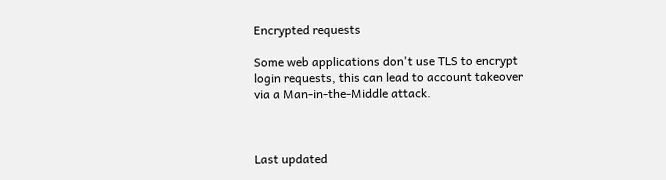Encrypted requests

Some web applications don't use TLS to encrypt login requests, this can lead to account takeover via a Man-in-the-Middle attack.



Last updated